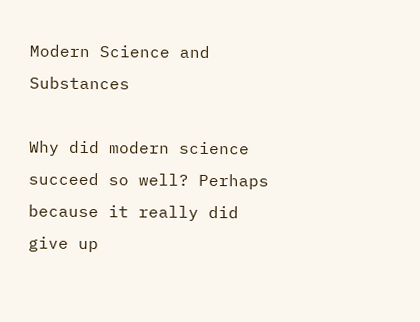Modern Science and Substances

Why did modern science succeed so well? Perhaps because it really did give up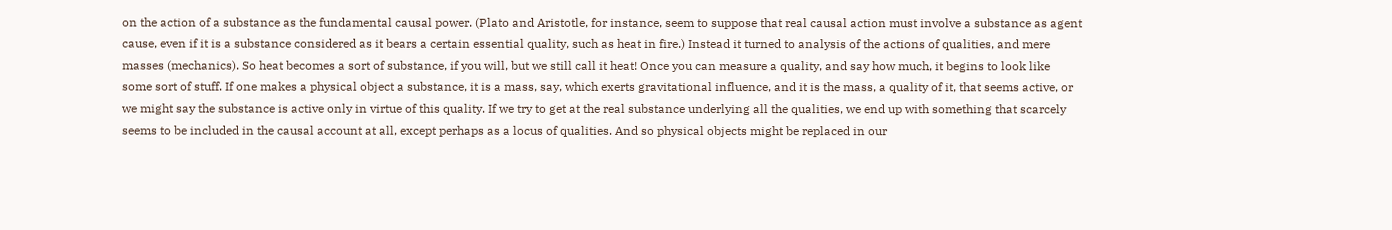on the action of a substance as the fundamental causal power. (Plato and Aristotle, for instance, seem to suppose that real causal action must involve a substance as agent cause, even if it is a substance considered as it bears a certain essential quality, such as heat in fire.) Instead it turned to analysis of the actions of qualities, and mere masses (mechanics). So heat becomes a sort of substance, if you will, but we still call it heat! Once you can measure a quality, and say how much, it begins to look like some sort of stuff. If one makes a physical object a substance, it is a mass, say, which exerts gravitational influence, and it is the mass, a quality of it, that seems active, or we might say the substance is active only in virtue of this quality. If we try to get at the real substance underlying all the qualities, we end up with something that scarcely seems to be included in the causal account at all, except perhaps as a locus of qualities. And so physical objects might be replaced in our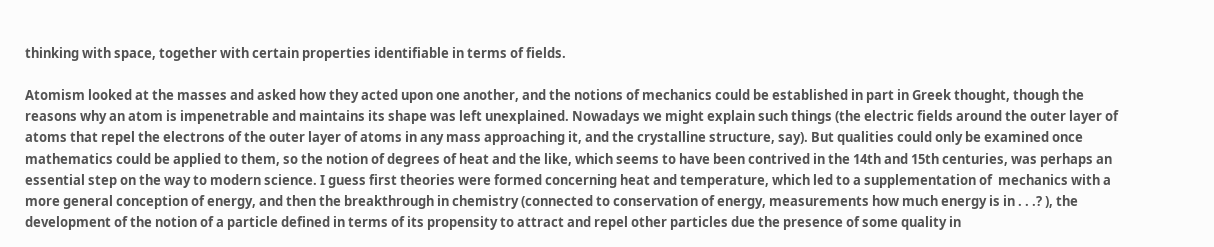thinking with space, together with certain properties identifiable in terms of fields.

Atomism looked at the masses and asked how they acted upon one another, and the notions of mechanics could be established in part in Greek thought, though the reasons why an atom is impenetrable and maintains its shape was left unexplained. Nowadays we might explain such things (the electric fields around the outer layer of atoms that repel the electrons of the outer layer of atoms in any mass approaching it, and the crystalline structure, say). But qualities could only be examined once mathematics could be applied to them, so the notion of degrees of heat and the like, which seems to have been contrived in the 14th and 15th centuries, was perhaps an essential step on the way to modern science. I guess first theories were formed concerning heat and temperature, which led to a supplementation of  mechanics with a more general conception of energy, and then the breakthrough in chemistry (connected to conservation of energy, measurements how much energy is in . . .? ), the development of the notion of a particle defined in terms of its propensity to attract and repel other particles due the presence of some quality in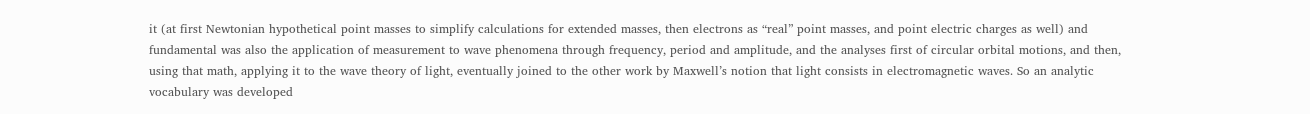it (at first Newtonian hypothetical point masses to simplify calculations for extended masses, then electrons as “real” point masses, and point electric charges as well) and fundamental was also the application of measurement to wave phenomena through frequency, period and amplitude, and the analyses first of circular orbital motions, and then, using that math, applying it to the wave theory of light, eventually joined to the other work by Maxwell’s notion that light consists in electromagnetic waves. So an analytic vocabulary was developed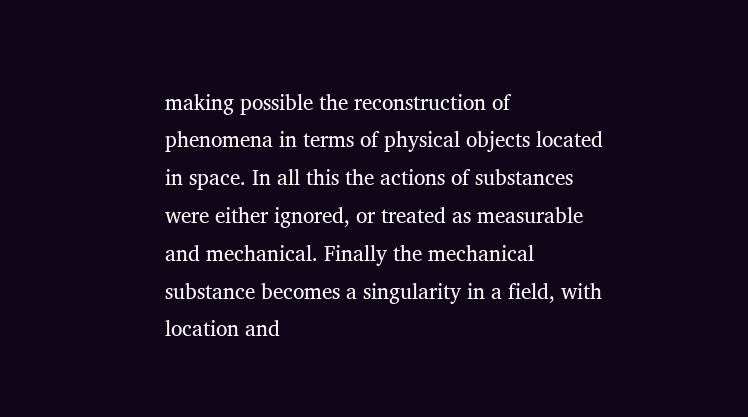making possible the reconstruction of phenomena in terms of physical objects located in space. In all this the actions of substances were either ignored, or treated as measurable and mechanical. Finally the mechanical substance becomes a singularity in a field, with location and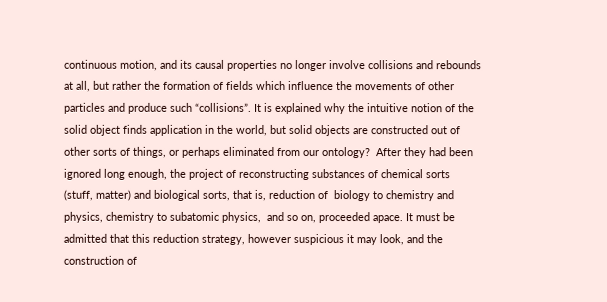continuous motion, and its causal properties no longer involve collisions and rebounds at all, but rather the formation of fields which influence the movements of other particles and produce such “collisions”. It is explained why the intuitive notion of the solid object finds application in the world, but solid objects are constructed out of other sorts of things, or perhaps eliminated from our ontology?  After they had been ignored long enough, the project of reconstructing substances of chemical sorts (stuff, matter) and biological sorts, that is, reduction of  biology to chemistry and physics, chemistry to subatomic physics,  and so on, proceeded apace. It must be admitted that this reduction strategy, however suspicious it may look, and the construction of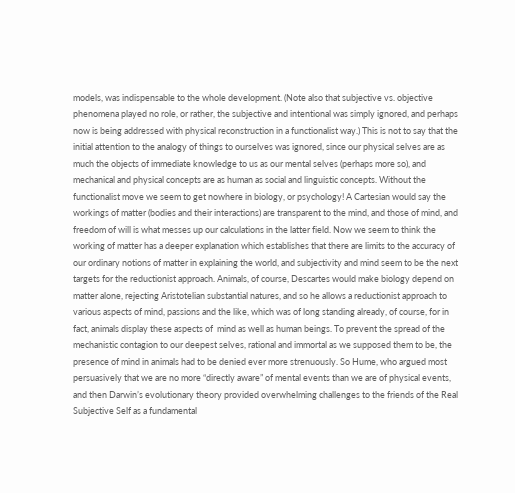models, was indispensable to the whole development. (Note also that subjective vs. objective phenomena played no role, or rather, the subjective and intentional was simply ignored, and perhaps now is being addressed with physical reconstruction in a functionalist way.) This is not to say that the initial attention to the analogy of things to ourselves was ignored, since our physical selves are as much the objects of immediate knowledge to us as our mental selves (perhaps more so), and mechanical and physical concepts are as human as social and linguistic concepts. Without the functionalist move we seem to get nowhere in biology, or psychology! A Cartesian would say the workings of matter (bodies and their interactions) are transparent to the mind, and those of mind, and freedom of will is what messes up our calculations in the latter field. Now we seem to think the working of matter has a deeper explanation which establishes that there are limits to the accuracy of our ordinary notions of matter in explaining the world, and subjectivity and mind seem to be the next targets for the reductionist approach. Animals, of course, Descartes would make biology depend on matter alone, rejecting Aristotelian substantial natures, and so he allows a reductionist approach to various aspects of mind, passions and the like, which was of long standing already, of course, for in fact, animals display these aspects of  mind as well as human beings. To prevent the spread of the mechanistic contagion to our deepest selves, rational and immortal as we supposed them to be, the presence of mind in animals had to be denied ever more strenuously. So Hume, who argued most persuasively that we are no more “directly aware” of mental events than we are of physical events, and then Darwin’s evolutionary theory provided overwhelming challenges to the friends of the Real Subjective Self as a fundamental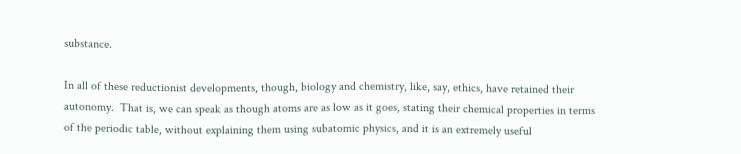substance.

In all of these reductionist developments, though, biology and chemistry, like, say, ethics, have retained their autonomy.  That is, we can speak as though atoms are as low as it goes, stating their chemical properties in terms of the periodic table, without explaining them using subatomic physics, and it is an extremely useful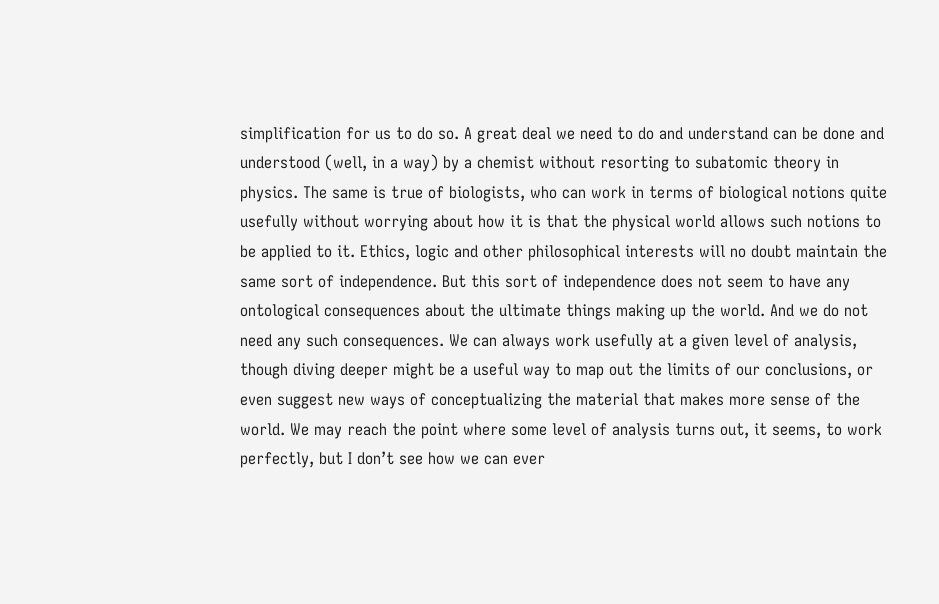simplification for us to do so. A great deal we need to do and understand can be done and understood (well, in a way) by a chemist without resorting to subatomic theory in physics. The same is true of biologists, who can work in terms of biological notions quite usefully without worrying about how it is that the physical world allows such notions to be applied to it. Ethics, logic and other philosophical interests will no doubt maintain the same sort of independence. But this sort of independence does not seem to have any ontological consequences about the ultimate things making up the world. And we do not need any such consequences. We can always work usefully at a given level of analysis, though diving deeper might be a useful way to map out the limits of our conclusions, or even suggest new ways of conceptualizing the material that makes more sense of the world. We may reach the point where some level of analysis turns out, it seems, to work perfectly, but I don’t see how we can ever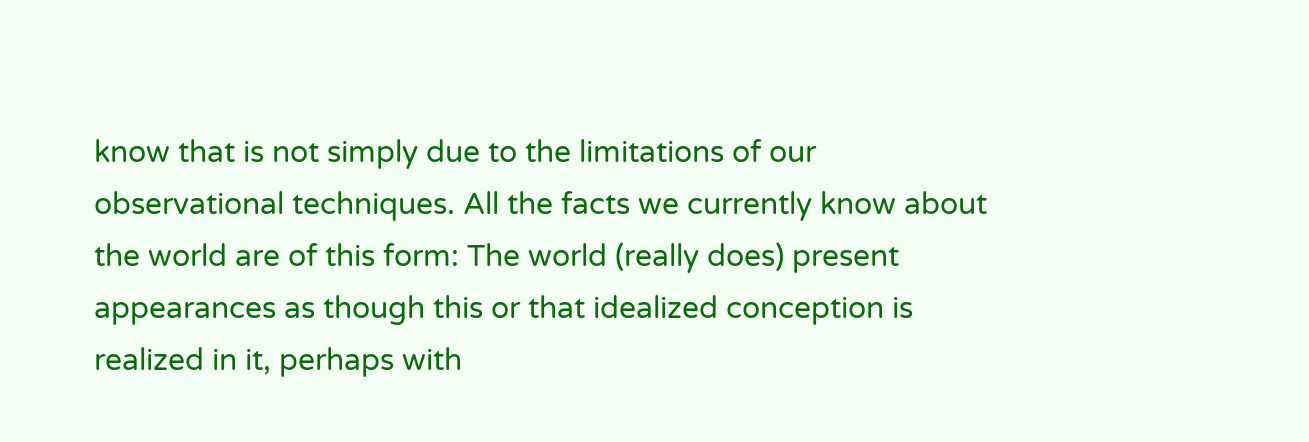know that is not simply due to the limitations of our observational techniques. All the facts we currently know about the world are of this form: The world (really does) present appearances as though this or that idealized conception is realized in it, perhaps with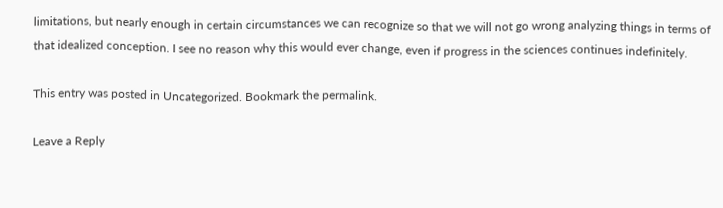limitations, but nearly enough in certain circumstances we can recognize so that we will not go wrong analyzing things in terms of that idealized conception. I see no reason why this would ever change, even if progress in the sciences continues indefinitely.

This entry was posted in Uncategorized. Bookmark the permalink.

Leave a Reply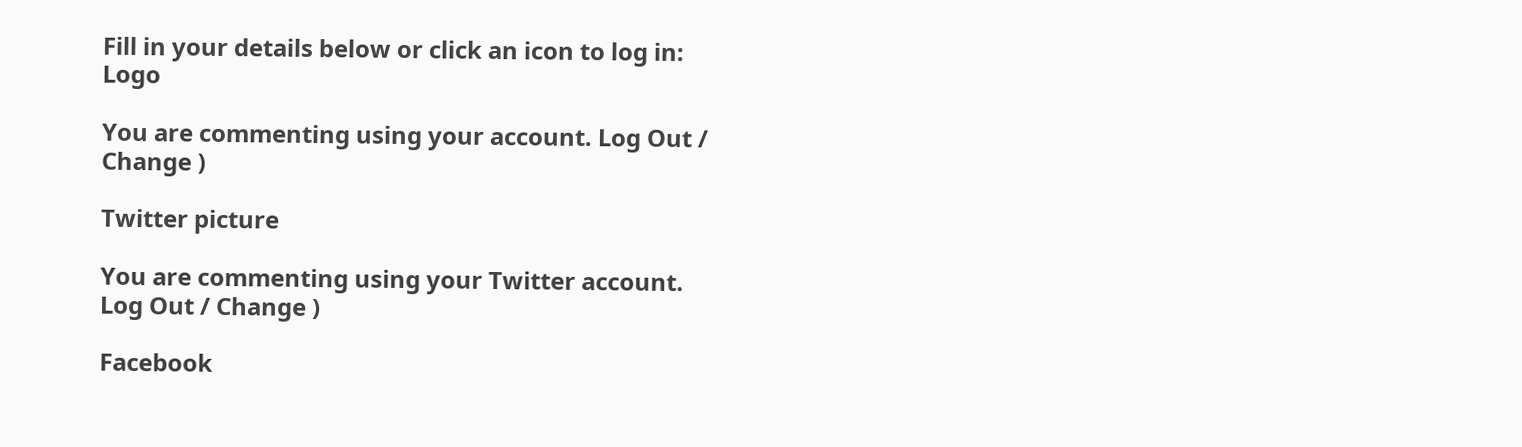Fill in your details below or click an icon to log in: Logo

You are commenting using your account. Log Out / Change )

Twitter picture

You are commenting using your Twitter account. Log Out / Change )

Facebook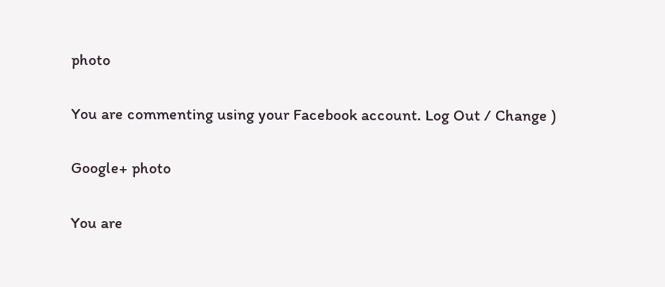photo

You are commenting using your Facebook account. Log Out / Change )

Google+ photo

You are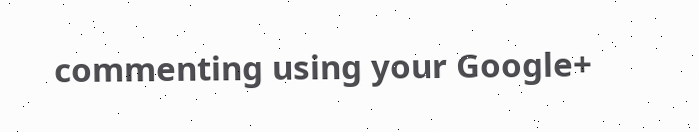commenting using your Google+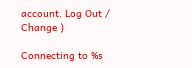account. Log Out / Change )

Connecting to %s